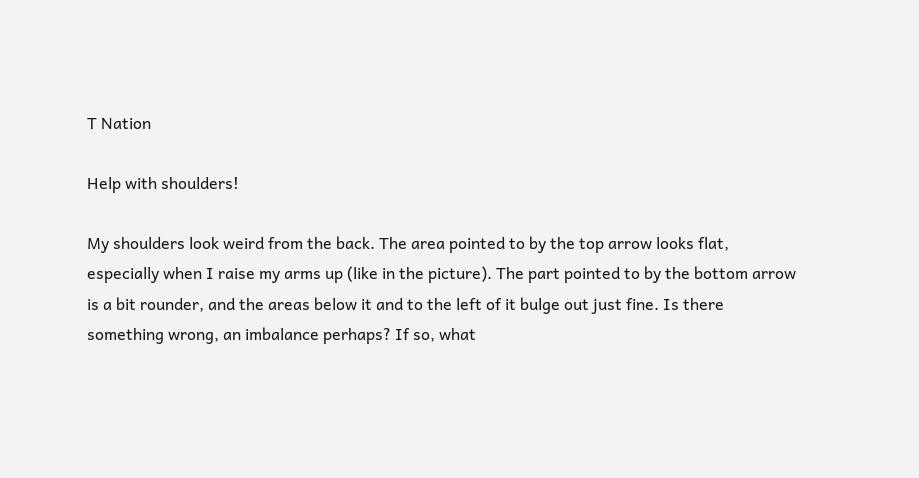T Nation

Help with shoulders!

My shoulders look weird from the back. The area pointed to by the top arrow looks flat, especially when I raise my arms up (like in the picture). The part pointed to by the bottom arrow is a bit rounder, and the areas below it and to the left of it bulge out just fine. Is there something wrong, an imbalance perhaps? If so, what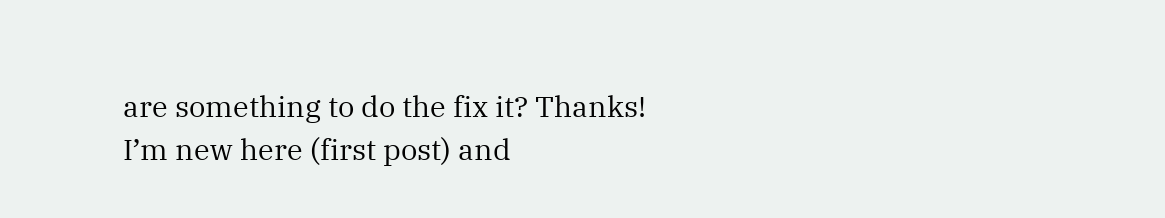are something to do the fix it? Thanks!
I’m new here (first post) and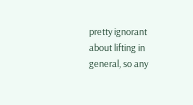pretty ignorant about lifting in general, so any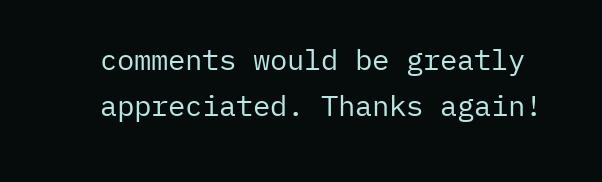comments would be greatly appreciated. Thanks again!